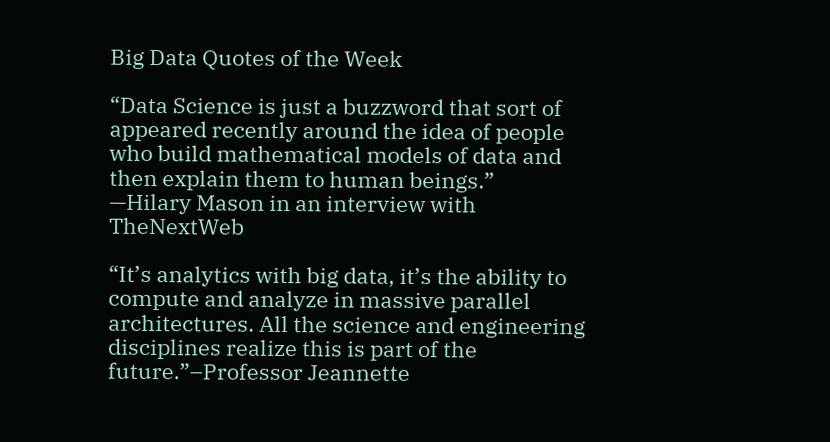Big Data Quotes of the Week

“Data Science is just a buzzword that sort of appeared recently around the idea of people who build mathematical models of data and then explain them to human beings.”                   —Hilary Mason in an interview with TheNextWeb

“It’s analytics with big data, it’s the ability to compute and analyze in massive parallel architectures. All the science and engineering disciplines realize this is part of the future.”–Professor Jeannette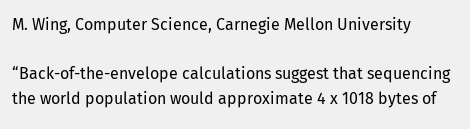M. Wing, Computer Science, Carnegie Mellon University

“Back-of-the-envelope calculations suggest that sequencing the world population would approximate 4 x 1018 bytes of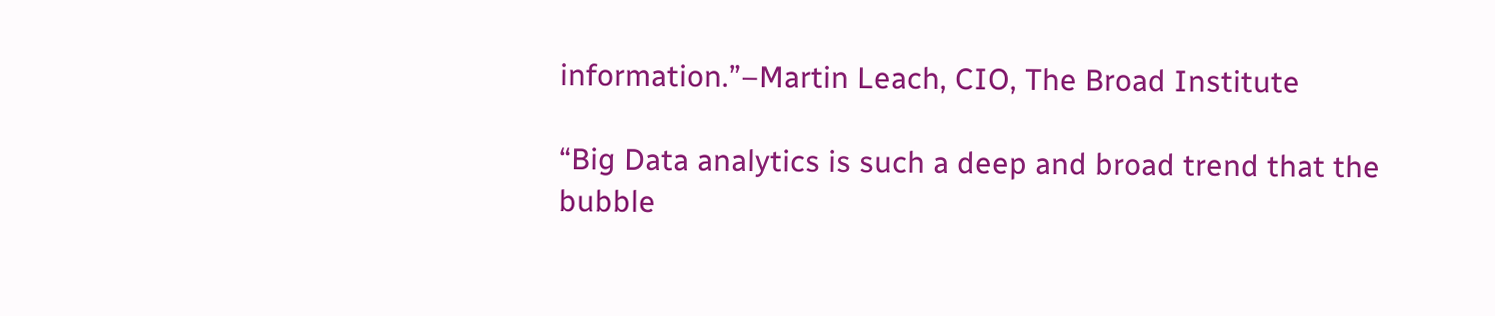information.”–Martin Leach, CIO, The Broad Institute

“Big Data analytics is such a deep and broad trend that the bubble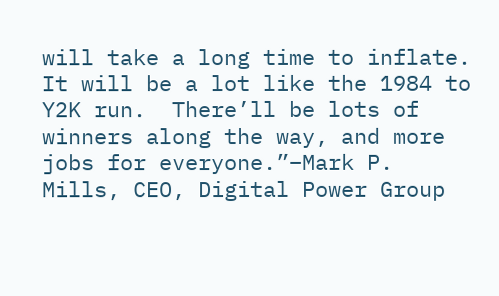will take a long time to inflate. It will be a lot like the 1984 to Y2K run.  There’ll be lots of winners along the way, and more jobs for everyone.”–Mark P. Mills, CEO, Digital Power Group